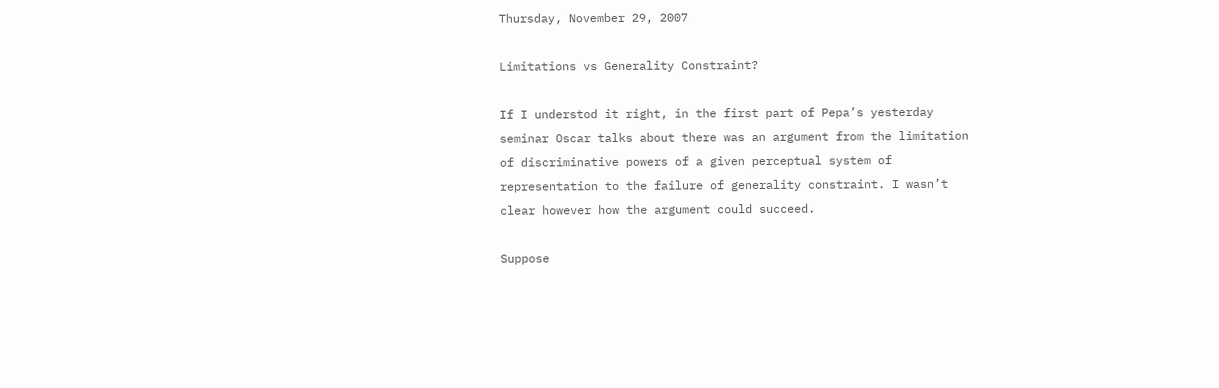Thursday, November 29, 2007

Limitations vs Generality Constraint?

If I understod it right, in the first part of Pepa’s yesterday seminar Oscar talks about there was an argument from the limitation of discriminative powers of a given perceptual system of representation to the failure of generality constraint. I wasn’t clear however how the argument could succeed.

Suppose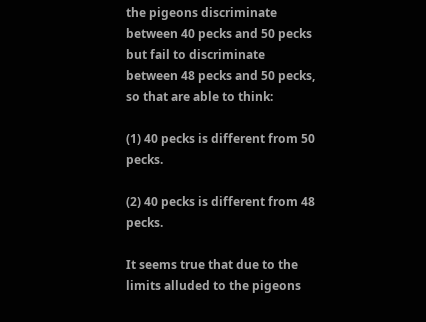the pigeons discriminate between 40 pecks and 50 pecks but fail to discriminate between 48 pecks and 50 pecks, so that are able to think:

(1) 40 pecks is different from 50 pecks.

(2) 40 pecks is different from 48 pecks.

It seems true that due to the limits alluded to the pigeons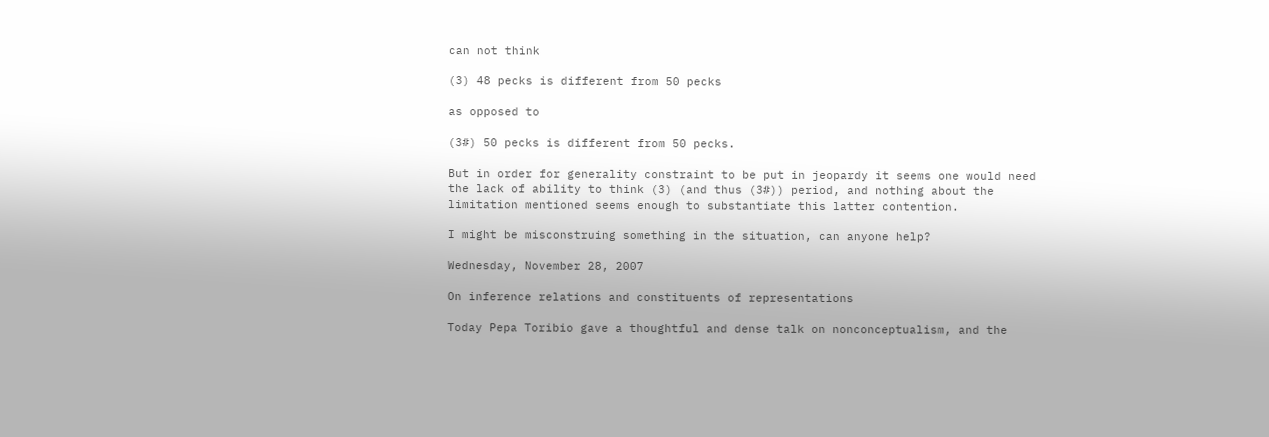can not think

(3) 48 pecks is different from 50 pecks

as opposed to

(3#) 50 pecks is different from 50 pecks.

But in order for generality constraint to be put in jeopardy it seems one would need the lack of ability to think (3) (and thus (3#)) period, and nothing about the limitation mentioned seems enough to substantiate this latter contention.

I might be misconstruing something in the situation, can anyone help?

Wednesday, November 28, 2007

On inference relations and constituents of representations

Today Pepa Toribio gave a thoughtful and dense talk on nonconceptualism, and the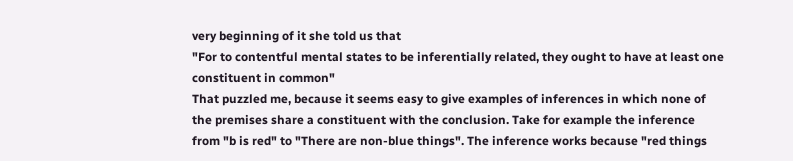very beginning of it she told us that
"For to contentful mental states to be inferentially related, they ought to have at least one constituent in common"
That puzzled me, because it seems easy to give examples of inferences in which none of the premises share a constituent with the conclusion. Take for example the inference from "b is red" to "There are non-blue things". The inference works because "red things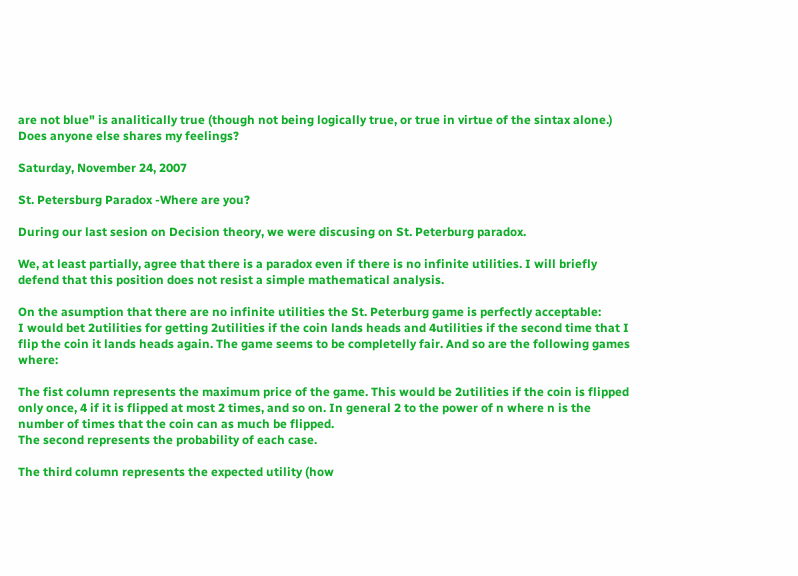are not blue" is analitically true (though not being logically true, or true in virtue of the sintax alone.) Does anyone else shares my feelings?

Saturday, November 24, 2007

St. Petersburg Paradox -Where are you?

During our last sesion on Decision theory, we were discusing on St. Peterburg paradox.

We, at least partially, agree that there is a paradox even if there is no infinite utilities. I will briefly defend that this position does not resist a simple mathematical analysis.

On the asumption that there are no infinite utilities the St. Peterburg game is perfectly acceptable:
I would bet 2utilities for getting 2utilities if the coin lands heads and 4utilities if the second time that I flip the coin it lands heads again. The game seems to be completelly fair. And so are the following games where:

The fist column represents the maximum price of the game. This would be 2utilities if the coin is flipped only once, 4 if it is flipped at most 2 times, and so on. In general 2 to the power of n where n is the number of times that the coin can as much be flipped.
The second represents the probability of each case.

The third column represents the expected utility (how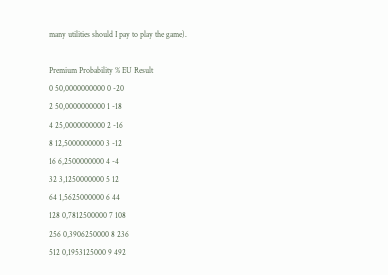many utilities should I pay to play the game).

Premium Probability % EU Result
0 50,0000000000 0 -20
2 50,0000000000 1 -18
4 25,0000000000 2 -16
8 12,5000000000 3 -12
16 6,2500000000 4 -4
32 3,1250000000 5 12
64 1,5625000000 6 44
128 0,7812500000 7 108
256 0,3906250000 8 236
512 0,1953125000 9 492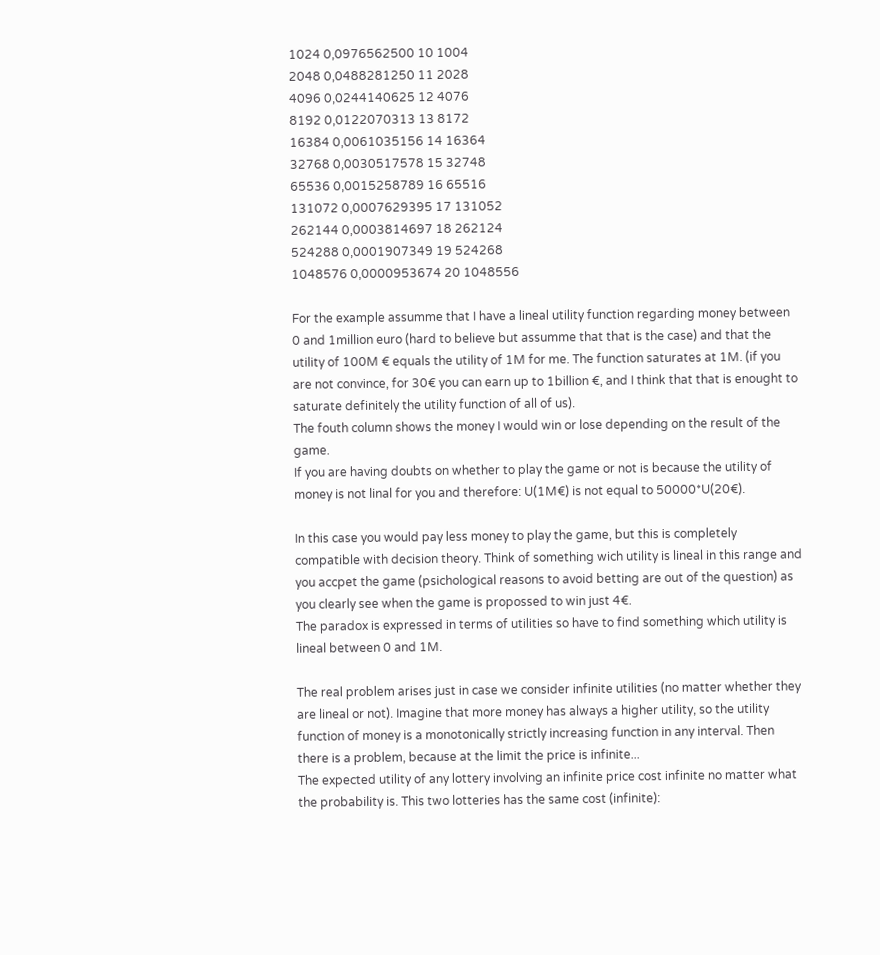1024 0,0976562500 10 1004
2048 0,0488281250 11 2028
4096 0,0244140625 12 4076
8192 0,0122070313 13 8172
16384 0,0061035156 14 16364
32768 0,0030517578 15 32748
65536 0,0015258789 16 65516
131072 0,0007629395 17 131052
262144 0,0003814697 18 262124
524288 0,0001907349 19 524268
1048576 0,0000953674 20 1048556

For the example assumme that I have a lineal utility function regarding money between 0 and 1million euro (hard to believe but assumme that that is the case) and that the utility of 100M € equals the utility of 1M for me. The function saturates at 1M. (if you are not convince, for 30€ you can earn up to 1billion €, and I think that that is enought to saturate definitely the utility function of all of us).
The fouth column shows the money I would win or lose depending on the result of the game.
If you are having doubts on whether to play the game or not is because the utility of money is not linal for you and therefore: U(1M€) is not equal to 50000*U(20€).

In this case you would pay less money to play the game, but this is completely compatible with decision theory. Think of something wich utility is lineal in this range and you accpet the game (psichological reasons to avoid betting are out of the question) as you clearly see when the game is propossed to win just 4€.
The paradox is expressed in terms of utilities so have to find something which utility is lineal between 0 and 1M.

The real problem arises just in case we consider infinite utilities (no matter whether they are lineal or not). Imagine that more money has always a higher utility, so the utility function of money is a monotonically strictly increasing function in any interval. Then there is a problem, because at the limit the price is infinite...
The expected utility of any lottery involving an infinite price cost infinite no matter what the probability is. This two lotteries has the same cost (infinite):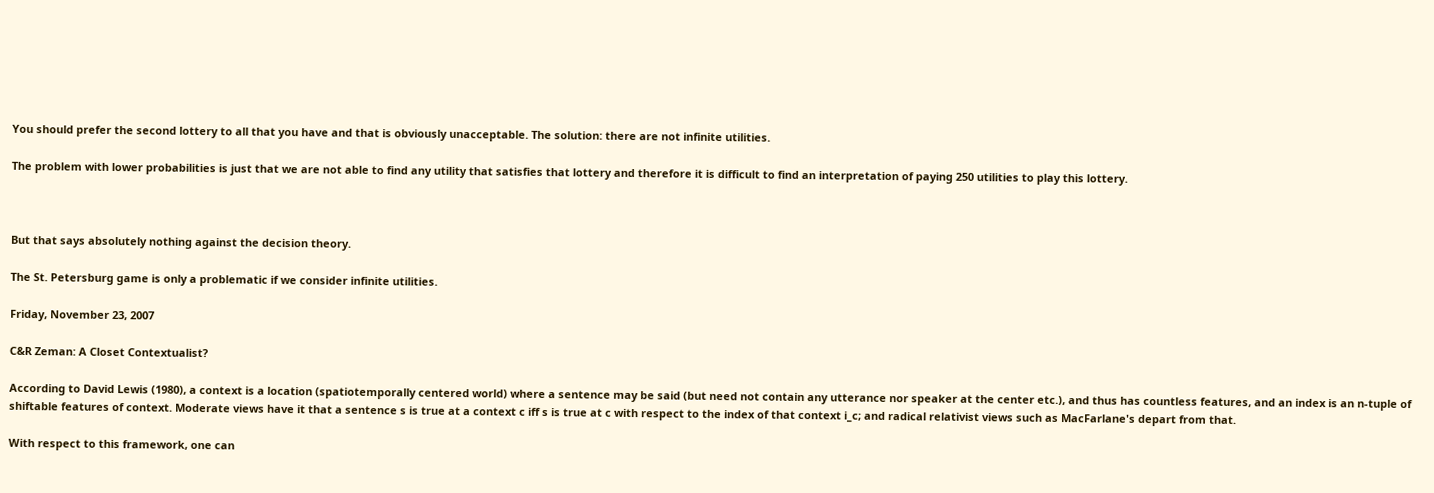You should prefer the second lottery to all that you have and that is obviously unacceptable. The solution: there are not infinite utilities.

The problem with lower probabilities is just that we are not able to find any utility that satisfies that lottery and therefore it is difficult to find an interpretation of paying 250 utilities to play this lottery.



But that says absolutely nothing against the decision theory.

The St. Petersburg game is only a problematic if we consider infinite utilities.

Friday, November 23, 2007

C&R Zeman: A Closet Contextualist?

According to David Lewis (1980), a context is a location (spatiotemporally centered world) where a sentence may be said (but need not contain any utterance nor speaker at the center etc.), and thus has countless features, and an index is an n-tuple of shiftable features of context. Moderate views have it that a sentence s is true at a context c iff s is true at c with respect to the index of that context i_c; and radical relativist views such as MacFarlane's depart from that.

With respect to this framework, one can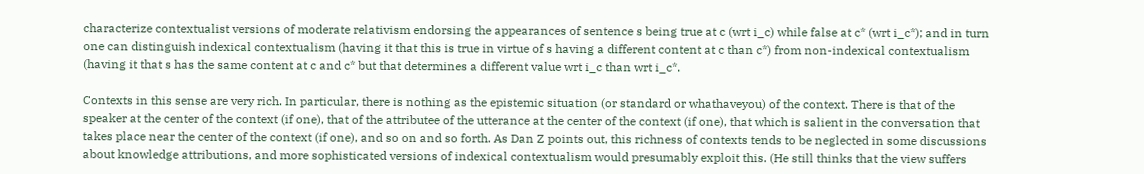characterize contextualist versions of moderate relativism endorsing the appearances of sentence s being true at c (wrt i_c) while false at c* (wrt i_c*); and in turn one can distinguish indexical contextualism (having it that this is true in virtue of s having a different content at c than c*) from non-indexical contextualism (having it that s has the same content at c and c* but that determines a different value wrt i_c than wrt i_c*.

Contexts in this sense are very rich. In particular, there is nothing as the epistemic situation (or standard or whathaveyou) of the context. There is that of the speaker at the center of the context (if one), that of the attributee of the utterance at the center of the context (if one), that which is salient in the conversation that takes place near the center of the context (if one), and so on and so forth. As Dan Z points out, this richness of contexts tends to be neglected in some discussions about knowledge attributions, and more sophisticated versions of indexical contextualism would presumably exploit this. (He still thinks that the view suffers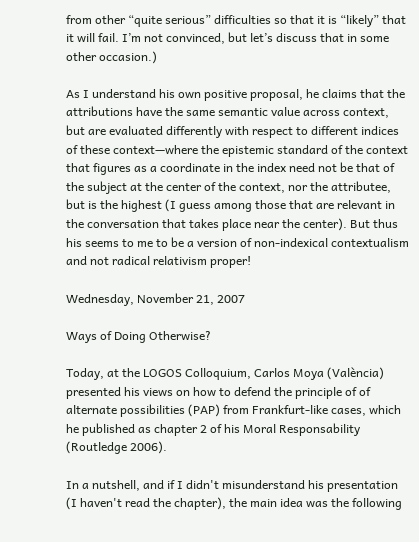from other “quite serious” difficulties so that it is “likely” that it will fail. I’m not convinced, but let’s discuss that in some other occasion.)

As I understand his own positive proposal, he claims that the attributions have the same semantic value across context, but are evaluated differently with respect to different indices of these context—where the epistemic standard of the context that figures as a coordinate in the index need not be that of the subject at the center of the context, nor the attributee, but is the highest (I guess among those that are relevant in the conversation that takes place near the center). But thus his seems to me to be a version of non-indexical contextualism and not radical relativism proper!

Wednesday, November 21, 2007

Ways of Doing Otherwise?

Today, at the LOGOS Colloquium, Carlos Moya (València) presented his views on how to defend the principle of of alternate possibilities (PAP) from Frankfurt-like cases, which he published as chapter 2 of his Moral Responsability (Routledge 2006).

In a nutshell, and if I didn't misunderstand his presentation (I haven't read the chapter), the main idea was the following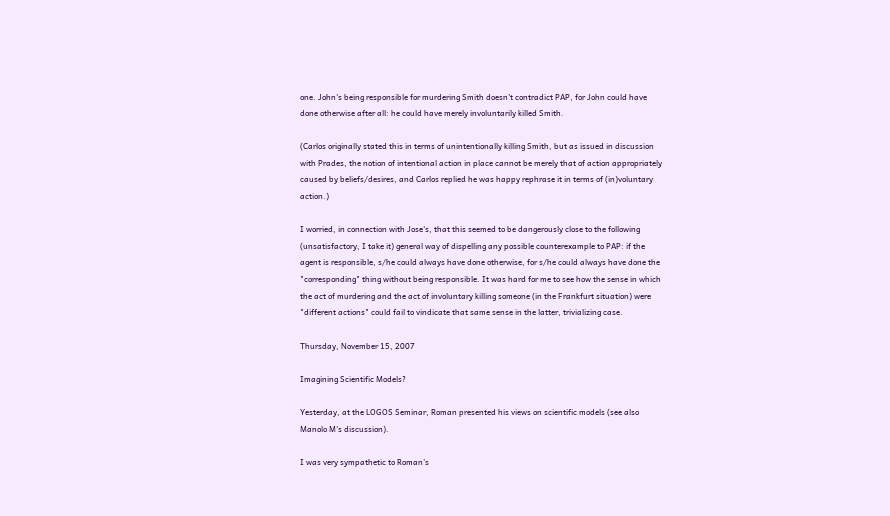one. John's being responsible for murdering Smith doesn't contradict PAP, for John could have done otherwise after all: he could have merely involuntarily killed Smith.

(Carlos originally stated this in terms of unintentionally killing Smith, but as issued in discussion with Prades, the notion of intentional action in place cannot be merely that of action appropriately caused by beliefs/desires, and Carlos replied he was happy rephrase it in terms of (in)voluntary action.)

I worried, in connection with Jose's, that this seemed to be dangerously close to the following (unsatisfactory, I take it) general way of dispelling any possible counterexample to PAP: if the agent is responsible, s/he could always have done otherwise, for s/he could always have done the "corresponding" thing without being responsible. It was hard for me to see how the sense in which the act of murdering and the act of involuntary killing someone (in the Frankfurt situation) were "different actions" could fail to vindicate that same sense in the latter, trivializing case.

Thursday, November 15, 2007

Imagining Scientific Models?

Yesterday, at the LOGOS Seminar, Roman presented his views on scientific models (see also Manolo M’s discussion).

I was very sympathetic to Roman’s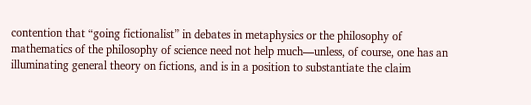contention that “going fictionalist” in debates in metaphysics or the philosophy of mathematics of the philosophy of science need not help much—unless, of course, one has an illuminating general theory on fictions, and is in a position to substantiate the claim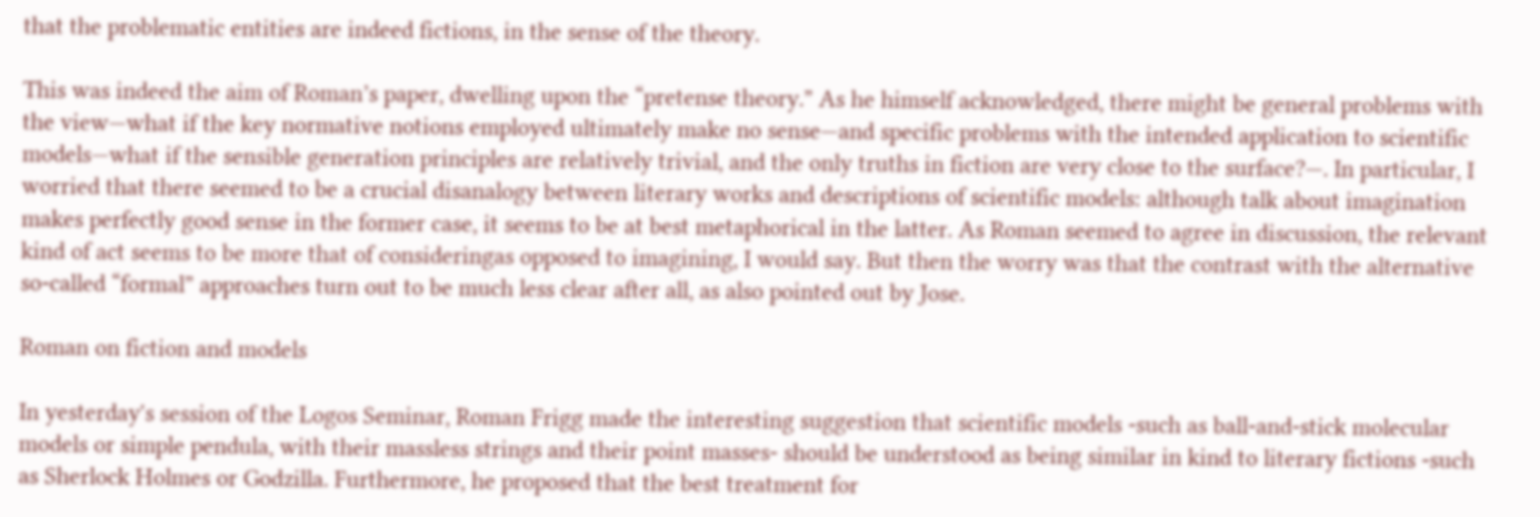that the problematic entities are indeed fictions, in the sense of the theory.

This was indeed the aim of Roman’s paper, dwelling upon the “pretense theory.” As he himself acknowledged, there might be general problems with the view—what if the key normative notions employed ultimately make no sense—and specific problems with the intended application to scientific models—what if the sensible generation principles are relatively trivial, and the only truths in fiction are very close to the surface?—. In particular, I worried that there seemed to be a crucial disanalogy between literary works and descriptions of scientific models: although talk about imagination makes perfectly good sense in the former case, it seems to be at best metaphorical in the latter. As Roman seemed to agree in discussion, the relevant kind of act seems to be more that of consideringas opposed to imagining, I would say. But then the worry was that the contrast with the alternative so-called “formal” approaches turn out to be much less clear after all, as also pointed out by Jose.

Roman on fiction and models

In yesterday's session of the Logos Seminar, Roman Frigg made the interesting suggestion that scientific models -such as ball-and-stick molecular models or simple pendula, with their massless strings and their point masses- should be understood as being similar in kind to literary fictions -such as Sherlock Holmes or Godzilla. Furthermore, he proposed that the best treatment for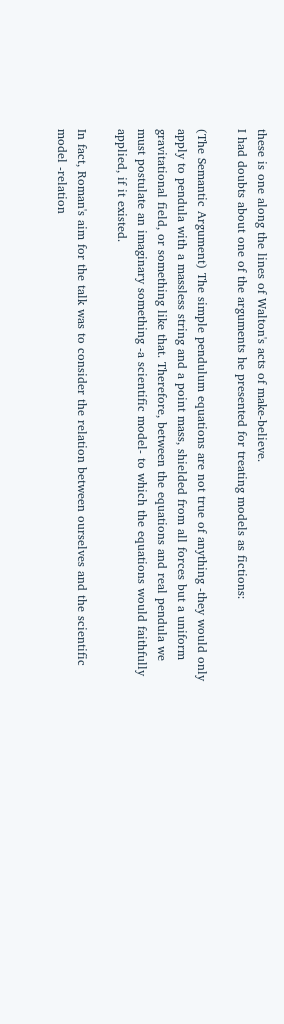these is one along the lines of Walton's acts of make-believe.
I had doubts about one of the arguments he presented for treating models as fictions:

(The Semantic Argument) The simple pendulum equations are not true of anything -they would only apply to pendula with a massless string and a point mass, shielded from all forces but a uniform gravitational field, or something like that. Therefore, between the equations and real pendula we must postulate an imaginary something -a scientific model- to which the equations would faithfully applied, if it existed.

In fact, Roman's aim for the talk was to consider the relation between ourselves and the scientific model -relation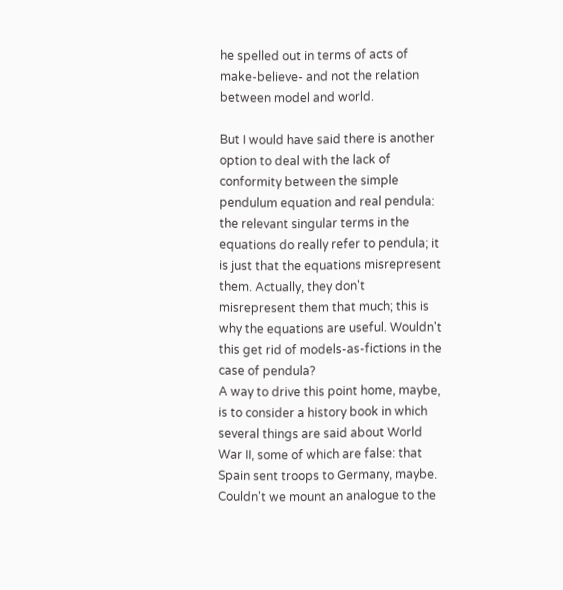he spelled out in terms of acts of make-believe- and not the relation between model and world.

But I would have said there is another option to deal with the lack of conformity between the simple pendulum equation and real pendula: the relevant singular terms in the equations do really refer to pendula; it is just that the equations misrepresent them. Actually, they don't misrepresent them that much; this is why the equations are useful. Wouldn't this get rid of models-as-fictions in the case of pendula?
A way to drive this point home, maybe, is to consider a history book in which several things are said about World War II, some of which are false: that Spain sent troops to Germany, maybe. Couldn't we mount an analogue to the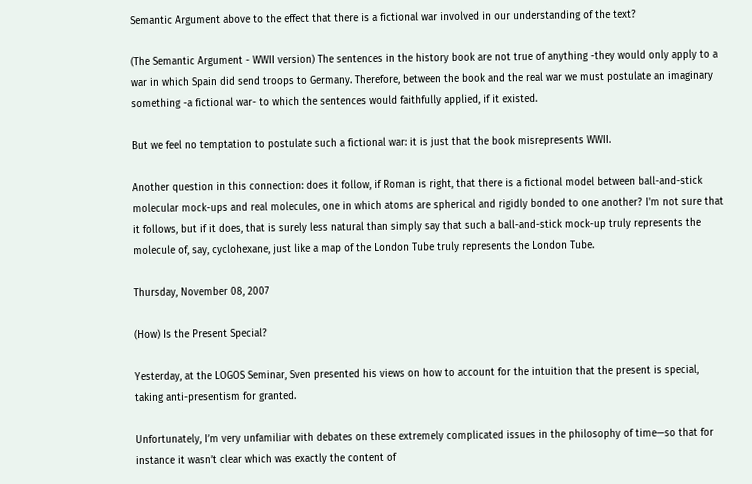Semantic Argument above to the effect that there is a fictional war involved in our understanding of the text?

(The Semantic Argument - WWII version) The sentences in the history book are not true of anything -they would only apply to a war in which Spain did send troops to Germany. Therefore, between the book and the real war we must postulate an imaginary something -a fictional war- to which the sentences would faithfully applied, if it existed.

But we feel no temptation to postulate such a fictional war: it is just that the book misrepresents WWII.

Another question in this connection: does it follow, if Roman is right, that there is a fictional model between ball-and-stick molecular mock-ups and real molecules, one in which atoms are spherical and rigidly bonded to one another? I'm not sure that it follows, but if it does, that is surely less natural than simply say that such a ball-and-stick mock-up truly represents the molecule of, say, cyclohexane, just like a map of the London Tube truly represents the London Tube.

Thursday, November 08, 2007

(How) Is the Present Special?

Yesterday, at the LOGOS Seminar, Sven presented his views on how to account for the intuition that the present is special, taking anti-presentism for granted.

Unfortunately, I’m very unfamiliar with debates on these extremely complicated issues in the philosophy of time—so that for instance it wasn’t clear which was exactly the content of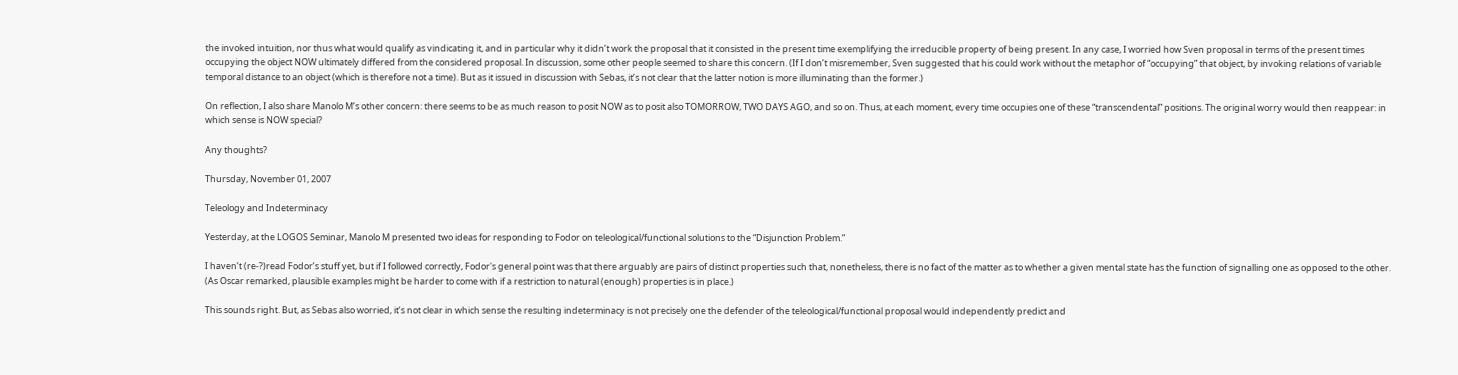the invoked intuition, nor thus what would qualify as vindicating it, and in particular why it didn’t work the proposal that it consisted in the present time exemplifying the irreducible property of being present. In any case, I worried how Sven proposal in terms of the present times occupying the object NOW ultimately differed from the considered proposal. In discussion, some other people seemed to share this concern. (If I don’t misremember, Sven suggested that his could work without the metaphor of “occupying” that object, by invoking relations of variable temporal distance to an object (which is therefore not a time). But as it issued in discussion with Sebas, it’s not clear that the latter notion is more illuminating than the former.)

On reflection, I also share Manolo M’s other concern: there seems to be as much reason to posit NOW as to posit also TOMORROW, TWO DAYS AGO, and so on. Thus, at each moment, every time occupies one of these “transcendental” positions. The original worry would then reappear: in which sense is NOW special?

Any thoughts?

Thursday, November 01, 2007

Teleology and Indeterminacy

Yesterday, at the LOGOS Seminar, Manolo M presented two ideas for responding to Fodor on teleological/functional solutions to the “Disjunction Problem.”

I haven’t (re-?)read Fodor’s stuff yet, but if I followed correctly, Fodor's general point was that there arguably are pairs of distinct properties such that, nonetheless, there is no fact of the matter as to whether a given mental state has the function of signalling one as opposed to the other. (As Oscar remarked, plausible examples might be harder to come with if a restriction to natural (enough) properties is in place.)

This sounds right. But, as Sebas also worried, it’s not clear in which sense the resulting indeterminacy is not precisely one the defender of the teleological/functional proposal would independently predict and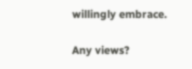willingly embrace.

Any views?